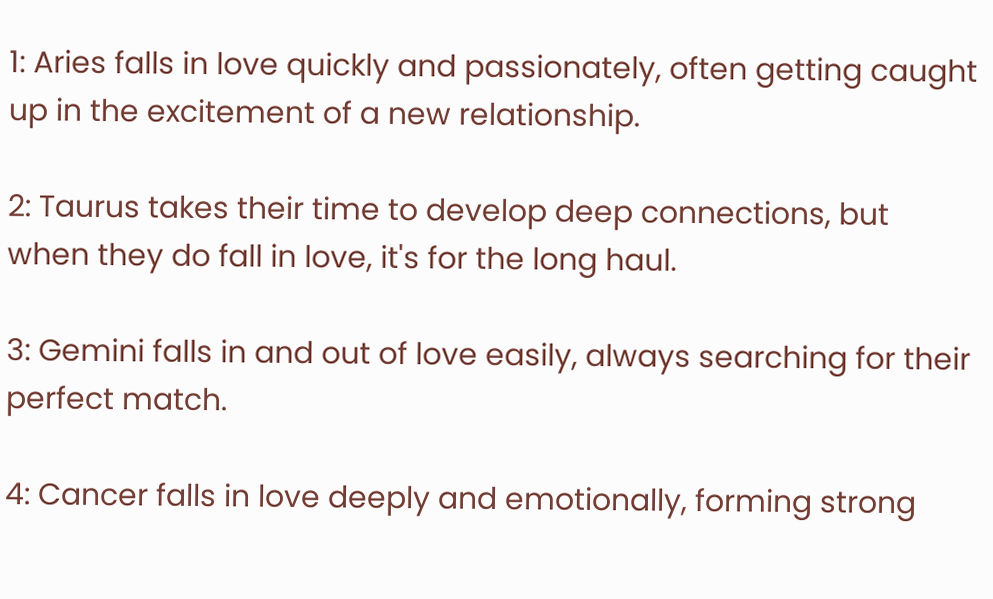1: Aries falls in love quickly and passionately, often getting caught up in the excitement of a new relationship.

2: Taurus takes their time to develop deep connections, but when they do fall in love, it's for the long haul.

3: Gemini falls in and out of love easily, always searching for their perfect match.

4: Cancer falls in love deeply and emotionally, forming strong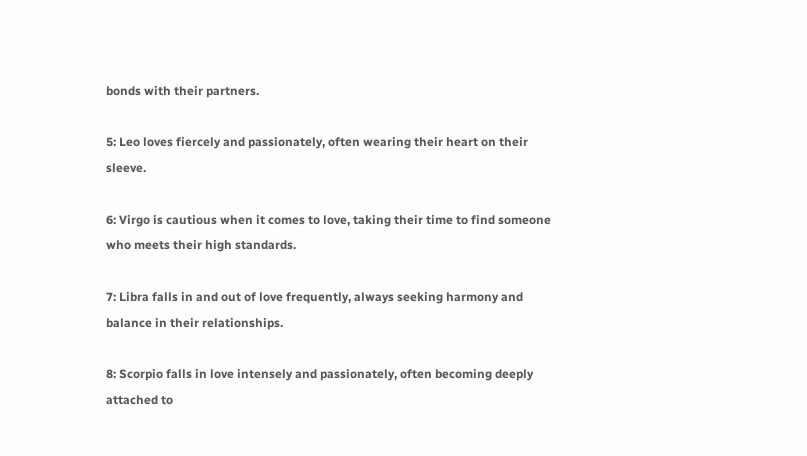bonds with their partners.

5: Leo loves fiercely and passionately, often wearing their heart on their sleeve.

6: Virgo is cautious when it comes to love, taking their time to find someone who meets their high standards.

7: Libra falls in and out of love frequently, always seeking harmony and balance in their relationships.

8: Scorpio falls in love intensely and passionately, often becoming deeply attached to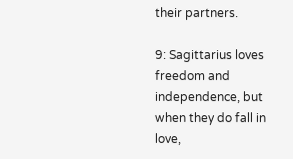their partners.

9: Sagittarius loves freedom and independence, but when they do fall in love,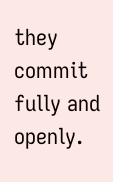they commit fully and openly.